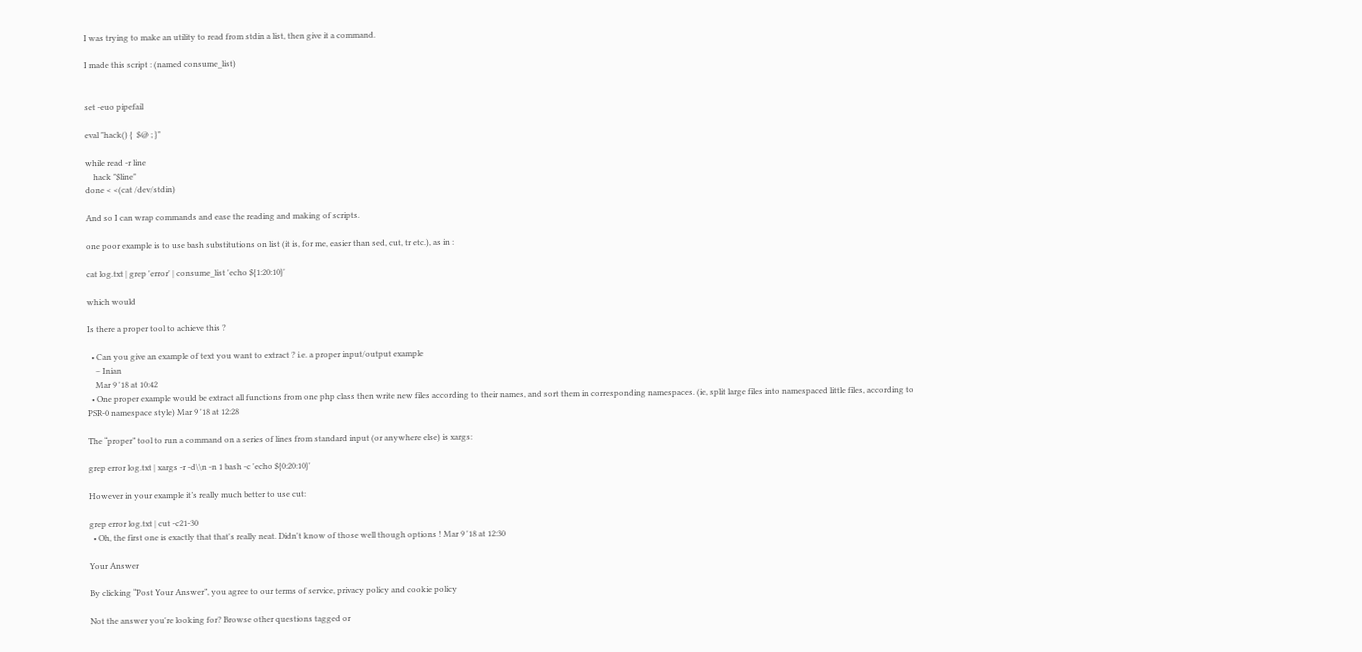I was trying to make an utility to read from stdin a list, then give it a command.

I made this script : (named consume_list)


set -euo pipefail

eval "hack() {  $@ ; }"

while read -r line
    hack "$line"
done < <(cat /dev/stdin)

And so I can wrap commands and ease the reading and making of scripts.

one poor example is to use bash substitutions on list (it is, for me, easier than sed, cut, tr etc.), as in :

cat log.txt | grep 'error' | consume_list 'echo ${1:20:10}'

which would

Is there a proper tool to achieve this ?

  • Can you give an example of text you want to extract ? i.e. a proper input/output example
    – Inian
    Mar 9 '18 at 10:42
  • One proper example would be extract all functions from one php class then write new files according to their names, and sort them in corresponding namespaces. (ie, split large files into namespaced little files, according to PSR-0 namespace style) Mar 9 '18 at 12:28

The “proper” tool to run a command on a series of lines from standard input (or anywhere else) is xargs:

grep error log.txt | xargs -r -d\\n -n 1 bash -c 'echo ${0:20:10}'

However in your example it’s really much better to use cut:

grep error log.txt | cut -c21-30
  • Oh, the first one is exactly that that's really neat. Didn't know of those well though options ! Mar 9 '18 at 12:30

Your Answer

By clicking “Post Your Answer”, you agree to our terms of service, privacy policy and cookie policy

Not the answer you're looking for? Browse other questions tagged or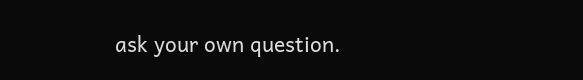ask your own question.